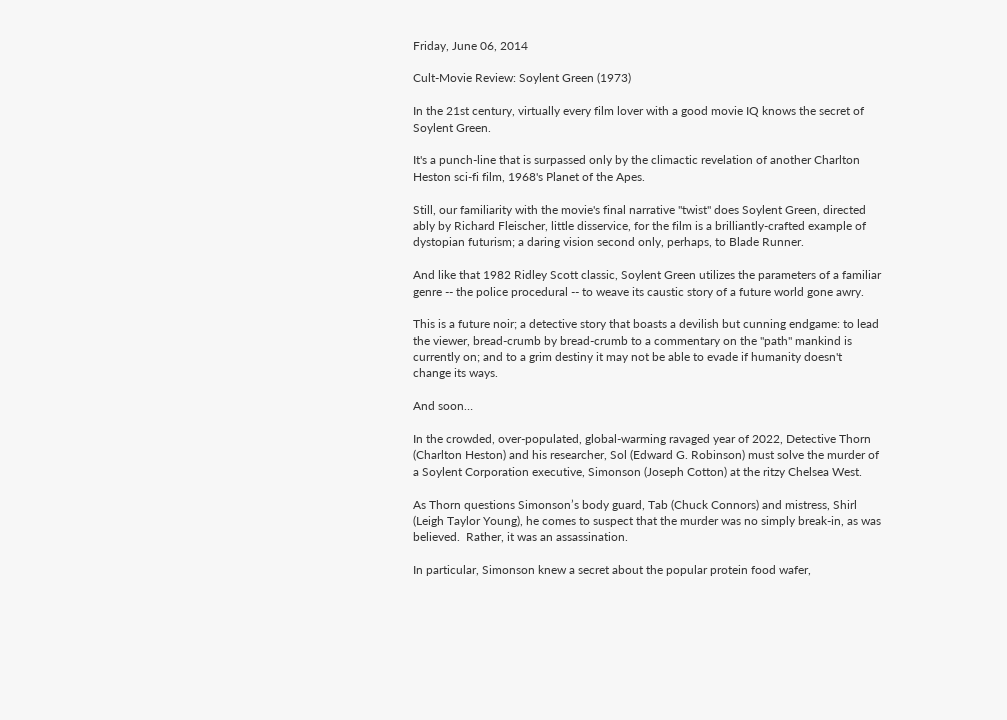Friday, June 06, 2014

Cult-Movie Review: Soylent Green (1973)

In the 21st century, virtually every film lover with a good movie IQ knows the secret of Soylent Green.

It's a punch-line that is surpassed only by the climactic revelation of another Charlton Heston sci-fi film, 1968's Planet of the Apes.

Still, our familiarity with the movie's final narrative "twist" does Soylent Green, directed ably by Richard Fleischer, little disservice, for the film is a brilliantly-crafted example of dystopian futurism; a daring vision second only, perhaps, to Blade Runner.

And like that 1982 Ridley Scott classic, Soylent Green utilizes the parameters of a familiar genre -- the police procedural -- to weave its caustic story of a future world gone awry.

This is a future noir; a detective story that boasts a devilish but cunning endgame: to lead the viewer, bread-crumb by bread-crumb to a commentary on the "path" mankind is currently on; and to a grim destiny it may not be able to evade if humanity doesn't change its ways.

And soon…

In the crowded, over-populated, global-warming ravaged year of 2022, Detective Thorn (Charlton Heston) and his researcher, Sol (Edward G. Robinson) must solve the murder of a Soylent Corporation executive, Simonson (Joseph Cotton) at the ritzy Chelsea West.

As Thorn questions Simonson’s body guard, Tab (Chuck Connors) and mistress, Shirl (Leigh Taylor Young), he comes to suspect that the murder was no simply break-in, as was believed.  Rather, it was an assassination.

In particular, Simonson knew a secret about the popular protein food wafer,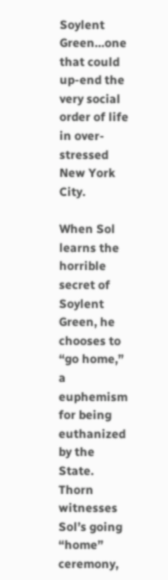Soylent Green…one that could up-end the very social order of life in over-stressed New York City.

When Sol learns the horrible secret of Soylent Green, he chooses to “go home,” a euphemism for being euthanized by the State.  Thorn witnesses Sol’s going “home” ceremony,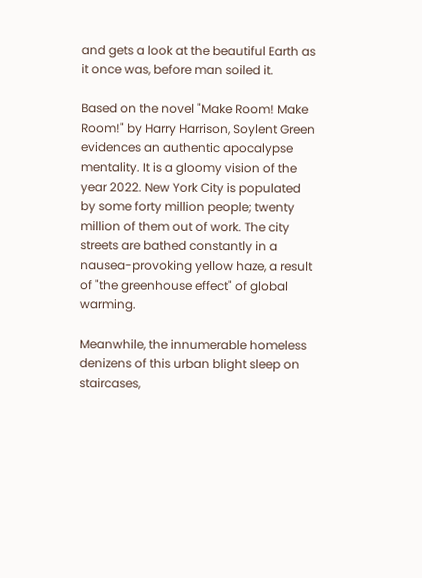and gets a look at the beautiful Earth as it once was, before man soiled it.

Based on the novel "Make Room! Make Room!" by Harry Harrison, Soylent Green evidences an authentic apocalypse mentality. It is a gloomy vision of the year 2022. New York City is populated by some forty million people; twenty million of them out of work. The city streets are bathed constantly in a nausea-provoking yellow haze, a result of "the greenhouse effect" of global warming.

Meanwhile, the innumerable homeless denizens of this urban blight sleep on staircases,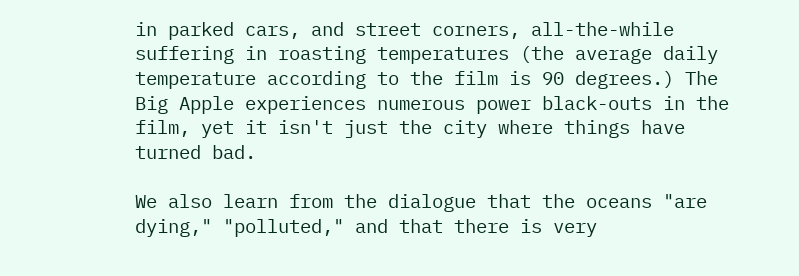in parked cars, and street corners, all-the-while suffering in roasting temperatures (the average daily temperature according to the film is 90 degrees.) The Big Apple experiences numerous power black-outs in the film, yet it isn't just the city where things have turned bad.

We also learn from the dialogue that the oceans "are dying," "polluted," and that there is very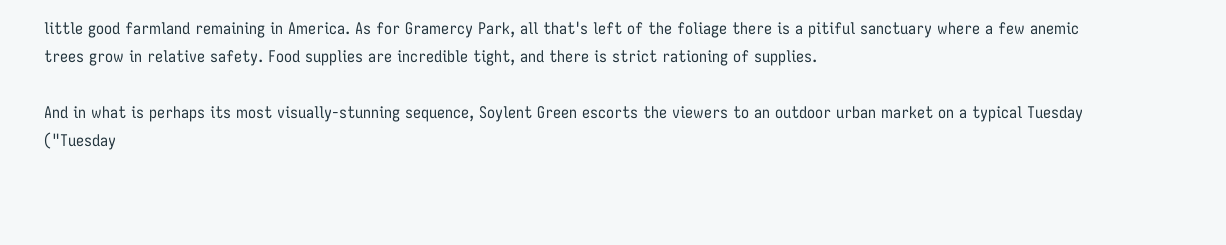little good farmland remaining in America. As for Gramercy Park, all that's left of the foliage there is a pitiful sanctuary where a few anemic trees grow in relative safety. Food supplies are incredible tight, and there is strict rationing of supplies.

And in what is perhaps its most visually-stunning sequence, Soylent Green escorts the viewers to an outdoor urban market on a typical Tuesday ("Tuesday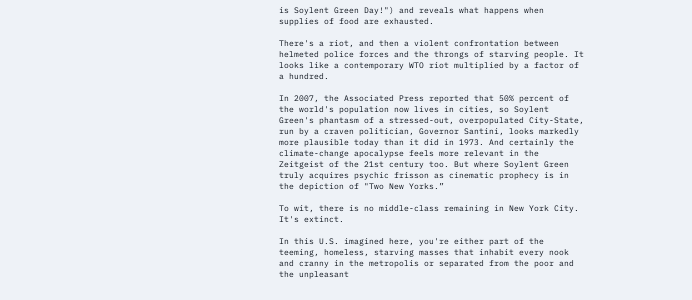is Soylent Green Day!") and reveals what happens when supplies of food are exhausted.

There's a riot, and then a violent confrontation between helmeted police forces and the throngs of starving people. It looks like a contemporary WTO riot multiplied by a factor of a hundred.

In 2007, the Associated Press reported that 50% percent of the world's population now lives in cities, so Soylent Green's phantasm of a stressed-out, overpopulated City-State, run by a craven politician, Governor Santini, looks markedly more plausible today than it did in 1973. And certainly the climate-change apocalypse feels more relevant in the Zeitgeist of the 21st century too. But where Soylent Green truly acquires psychic frisson as cinematic prophecy is in the depiction of "Two New Yorks.”

To wit, there is no middle-class remaining in New York City. It's extinct.

In this U.S. imagined here, you're either part of the teeming, homeless, starving masses that inhabit every nook and cranny in the metropolis or separated from the poor and the unpleasant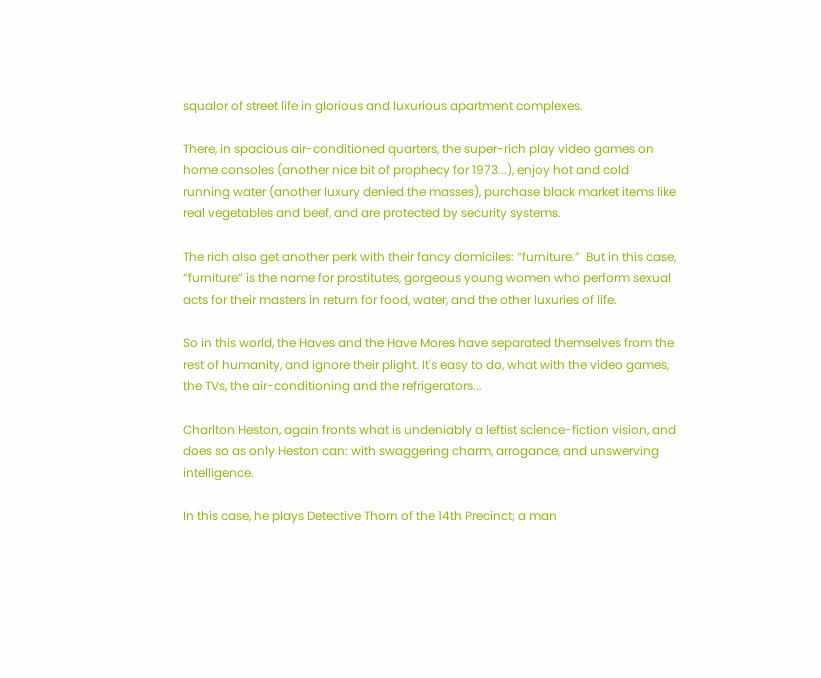squalor of street life in glorious and luxurious apartment complexes.

There, in spacious air-conditioned quarters, the super-rich play video games on home consoles (another nice bit of prophecy for 1973...), enjoy hot and cold running water (another luxury denied the masses), purchase black market items like real vegetables and beef, and are protected by security systems.

The rich also get another perk with their fancy domiciles: “furniture.”  But in this case, “furniture” is the name for prostitutes, gorgeous young women who perform sexual acts for their masters in return for food, water, and the other luxuries of life.

So in this world, the Haves and the Have Mores have separated themselves from the rest of humanity, and ignore their plight. It's easy to do, what with the video games, the TVs, the air-conditioning and the refrigerators...

Charlton Heston, again fronts what is undeniably a leftist science-fiction vision, and does so as only Heston can: with swaggering charm, arrogance, and unswerving intelligence.

In this case, he plays Detective Thorn of the 14th Precinct; a man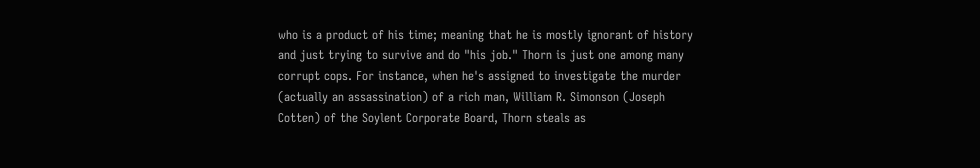who is a product of his time; meaning that he is mostly ignorant of history and just trying to survive and do "his job." Thorn is just one among many corrupt cops. For instance, when he's assigned to investigate the murder (actually an assassination) of a rich man, William R. Simonson (Joseph Cotten) of the Soylent Corporate Board, Thorn steals as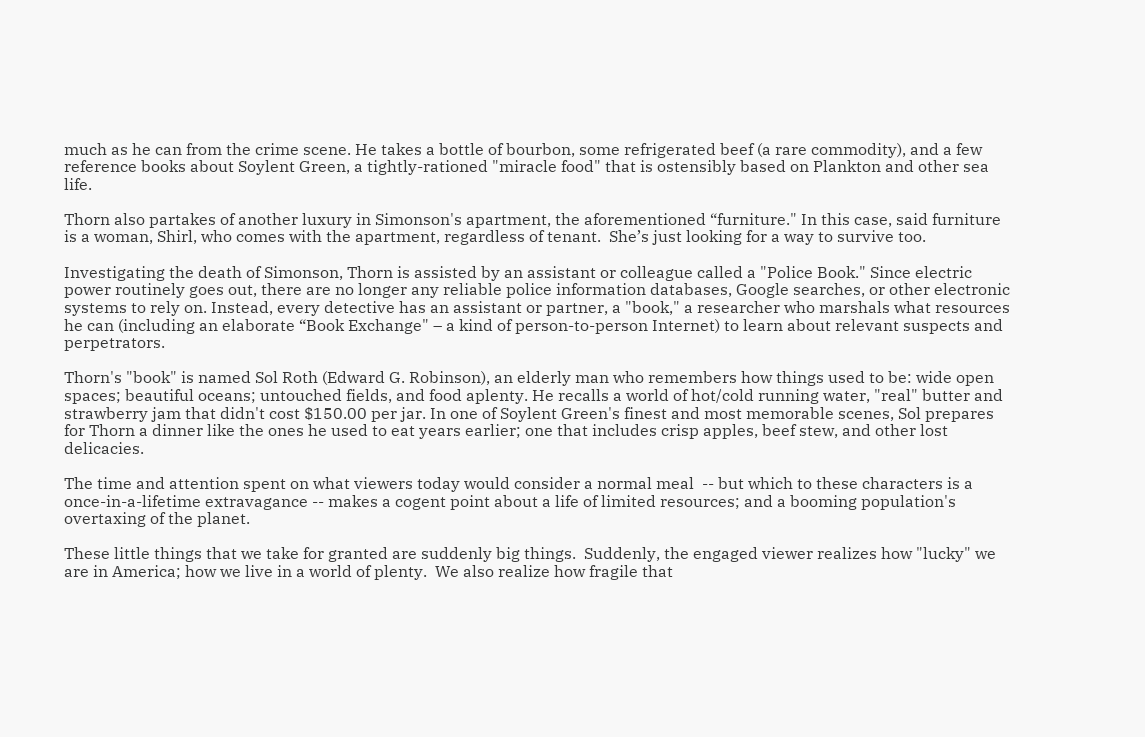much as he can from the crime scene. He takes a bottle of bourbon, some refrigerated beef (a rare commodity), and a few reference books about Soylent Green, a tightly-rationed "miracle food" that is ostensibly based on Plankton and other sea life.

Thorn also partakes of another luxury in Simonson's apartment, the aforementioned “furniture." In this case, said furniture is a woman, Shirl, who comes with the apartment, regardless of tenant.  She’s just looking for a way to survive too.

Investigating the death of Simonson, Thorn is assisted by an assistant or colleague called a "Police Book." Since electric power routinely goes out, there are no longer any reliable police information databases, Google searches, or other electronic systems to rely on. Instead, every detective has an assistant or partner, a "book," a researcher who marshals what resources he can (including an elaborate “Book Exchange" – a kind of person-to-person Internet) to learn about relevant suspects and perpetrators.

Thorn's "book" is named Sol Roth (Edward G. Robinson), an elderly man who remembers how things used to be: wide open spaces; beautiful oceans; untouched fields, and food aplenty. He recalls a world of hot/cold running water, "real" butter and strawberry jam that didn't cost $150.00 per jar. In one of Soylent Green's finest and most memorable scenes, Sol prepares for Thorn a dinner like the ones he used to eat years earlier; one that includes crisp apples, beef stew, and other lost delicacies.

The time and attention spent on what viewers today would consider a normal meal  -- but which to these characters is a once-in-a-lifetime extravagance -- makes a cogent point about a life of limited resources; and a booming population's overtaxing of the planet.

These little things that we take for granted are suddenly big things.  Suddenly, the engaged viewer realizes how "lucky" we are in America; how we live in a world of plenty.  We also realize how fragile that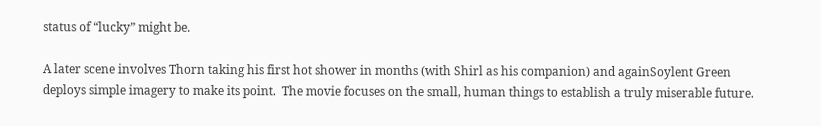status of “lucky” might be.

A later scene involves Thorn taking his first hot shower in months (with Shirl as his companion) and againSoylent Green deploys simple imagery to make its point.  The movie focuses on the small, human things to establish a truly miserable future.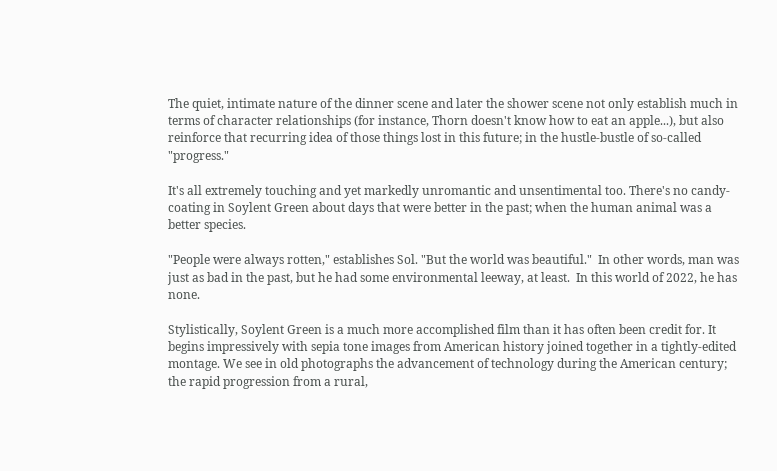The quiet, intimate nature of the dinner scene and later the shower scene not only establish much in terms of character relationships (for instance, Thorn doesn't know how to eat an apple...), but also reinforce that recurring idea of those things lost in this future; in the hustle-bustle of so-called "progress."

It's all extremely touching and yet markedly unromantic and unsentimental too. There's no candy-coating in Soylent Green about days that were better in the past; when the human animal was a better species.

"People were always rotten," establishes Sol. "But the world was beautiful."  In other words, man was just as bad in the past, but he had some environmental leeway, at least.  In this world of 2022, he has none.

Stylistically, Soylent Green is a much more accomplished film than it has often been credit for. It begins impressively with sepia tone images from American history joined together in a tightly-edited montage. We see in old photographs the advancement of technology during the American century; the rapid progression from a rural,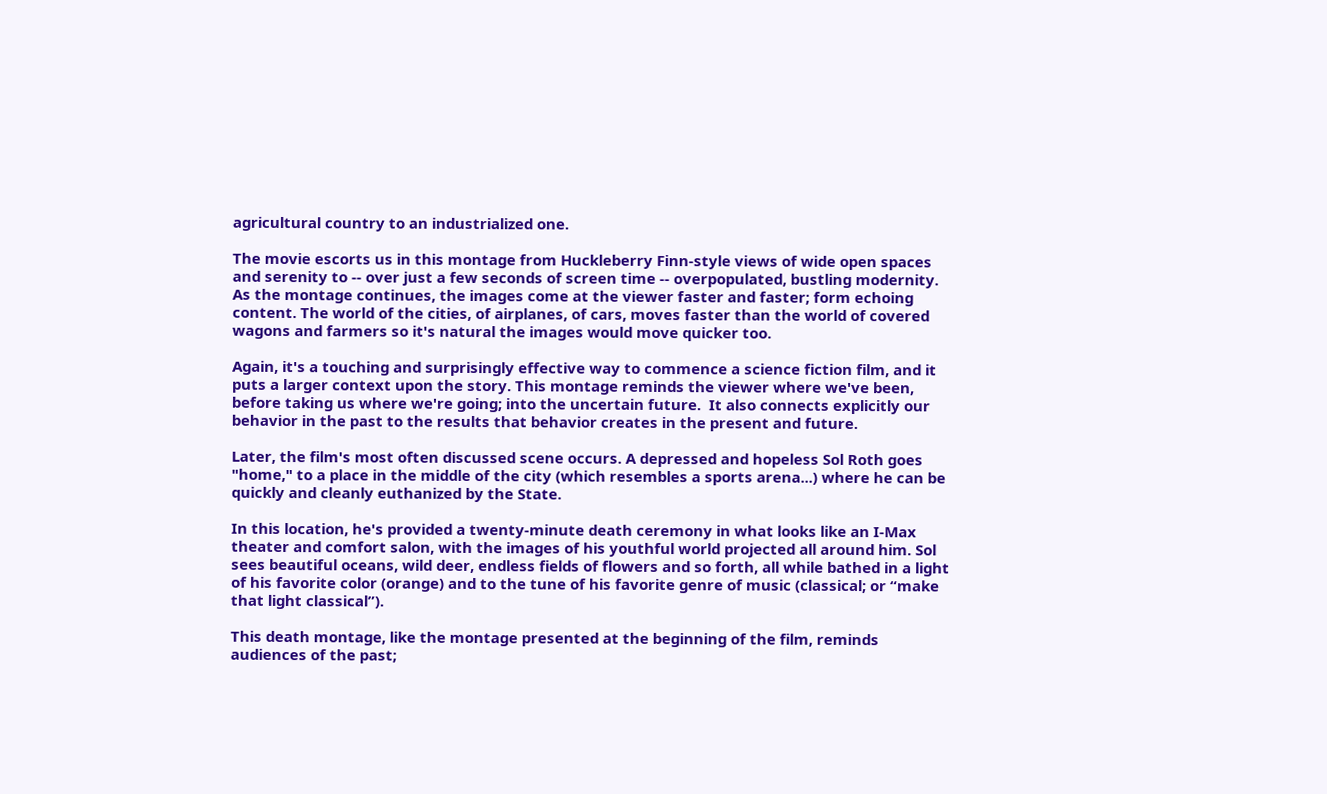agricultural country to an industrialized one.

The movie escorts us in this montage from Huckleberry Finn-style views of wide open spaces and serenity to -- over just a few seconds of screen time -- overpopulated, bustling modernity. As the montage continues, the images come at the viewer faster and faster; form echoing content. The world of the cities, of airplanes, of cars, moves faster than the world of covered wagons and farmers so it's natural the images would move quicker too.

Again, it's a touching and surprisingly effective way to commence a science fiction film, and it puts a larger context upon the story. This montage reminds the viewer where we've been, before taking us where we're going; into the uncertain future.  It also connects explicitly our behavior in the past to the results that behavior creates in the present and future.

Later, the film's most often discussed scene occurs. A depressed and hopeless Sol Roth goes "home," to a place in the middle of the city (which resembles a sports arena...) where he can be quickly and cleanly euthanized by the State.

In this location, he's provided a twenty-minute death ceremony in what looks like an I-Max theater and comfort salon, with the images of his youthful world projected all around him. Sol sees beautiful oceans, wild deer, endless fields of flowers and so forth, all while bathed in a light of his favorite color (orange) and to the tune of his favorite genre of music (classical; or “make that light classical”).

This death montage, like the montage presented at the beginning of the film, reminds audiences of the past;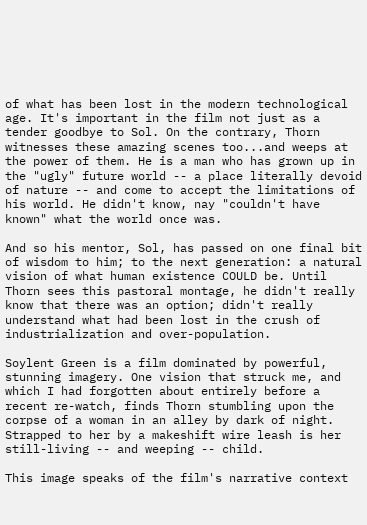of what has been lost in the modern technological age. It's important in the film not just as a tender goodbye to Sol. On the contrary, Thorn witnesses these amazing scenes too...and weeps at the power of them. He is a man who has grown up in the "ugly" future world -- a place literally devoid of nature -- and come to accept the limitations of his world. He didn't know, nay "couldn't have known" what the world once was.

And so his mentor, Sol, has passed on one final bit of wisdom to him; to the next generation: a natural vision of what human existence COULD be. Until Thorn sees this pastoral montage, he didn't really know that there was an option; didn't really understand what had been lost in the crush of industrialization and over-population.

Soylent Green is a film dominated by powerful, stunning imagery. One vision that struck me, and which I had forgotten about entirely before a recent re-watch, finds Thorn stumbling upon the corpse of a woman in an alley by dark of night. Strapped to her by a makeshift wire leash is her still-living -- and weeping -- child.

This image speaks of the film's narrative context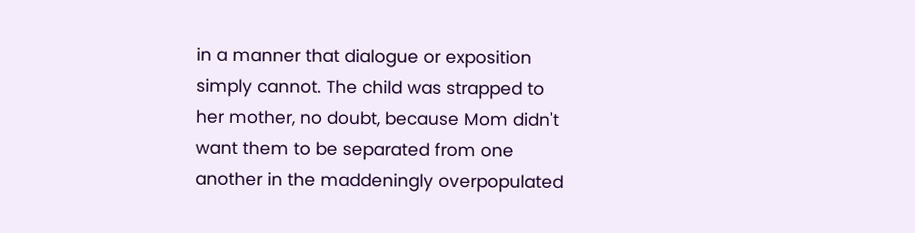in a manner that dialogue or exposition simply cannot. The child was strapped to her mother, no doubt, because Mom didn't want them to be separated from one another in the maddeningly overpopulated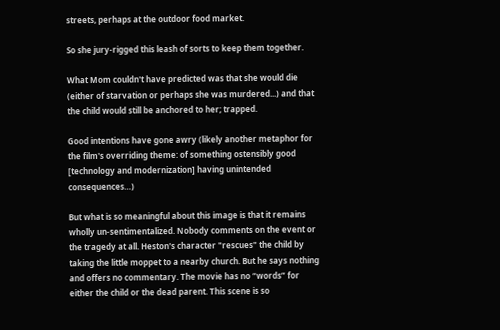streets, perhaps at the outdoor food market.

So she jury-rigged this leash of sorts to keep them together.

What Mom couldn't have predicted was that she would die (either of starvation or perhaps she was murdered...) and that the child would still be anchored to her; trapped.

Good intentions have gone awry (likely another metaphor for the film's overriding theme: of something ostensibly good [technology and modernization] having unintended consequences…)

But what is so meaningful about this image is that it remains wholly un-sentimentalized. Nobody comments on the event or the tragedy at all. Heston's character "rescues" the child by taking the little moppet to a nearby church. But he says nothing and offers no commentary. The movie has no “words” for either the child or the dead parent. This scene is so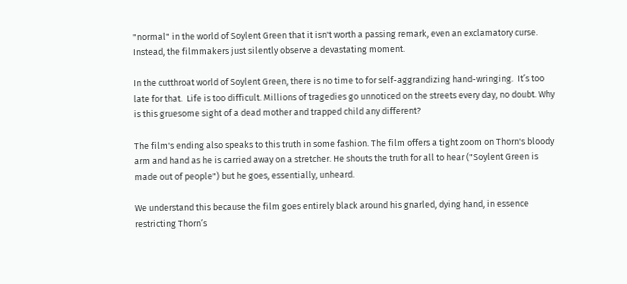"normal" in the world of Soylent Green that it isn't worth a passing remark, even an exclamatory curse. Instead, the filmmakers just silently observe a devastating moment.

In the cutthroat world of Soylent Green, there is no time to for self-aggrandizing hand-wringing.  It’s too late for that.  Life is too difficult. Millions of tragedies go unnoticed on the streets every day, no doubt. Why is this gruesome sight of a dead mother and trapped child any different?

The film's ending also speaks to this truth in some fashion. The film offers a tight zoom on Thorn's bloody arm and hand as he is carried away on a stretcher. He shouts the truth for all to hear ("Soylent Green is made out of people") but he goes, essentially, unheard.

We understand this because the film goes entirely black around his gnarled, dying hand, in essence restricting Thorn’s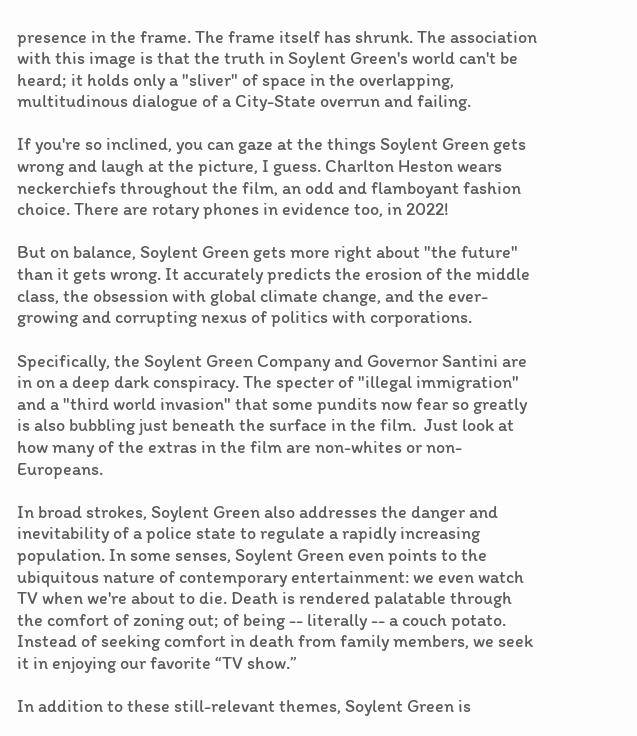presence in the frame. The frame itself has shrunk. The association with this image is that the truth in Soylent Green's world can't be heard; it holds only a "sliver" of space in the overlapping, multitudinous dialogue of a City-State overrun and failing.

If you're so inclined, you can gaze at the things Soylent Green gets wrong and laugh at the picture, I guess. Charlton Heston wears neckerchiefs throughout the film, an odd and flamboyant fashion choice. There are rotary phones in evidence too, in 2022!

But on balance, Soylent Green gets more right about "the future" than it gets wrong. It accurately predicts the erosion of the middle class, the obsession with global climate change, and the ever-growing and corrupting nexus of politics with corporations.

Specifically, the Soylent Green Company and Governor Santini are in on a deep dark conspiracy. The specter of "illegal immigration" and a "third world invasion" that some pundits now fear so greatly is also bubbling just beneath the surface in the film.  Just look at how many of the extras in the film are non-whites or non-Europeans.

In broad strokes, Soylent Green also addresses the danger and inevitability of a police state to regulate a rapidly increasing population. In some senses, Soylent Green even points to the ubiquitous nature of contemporary entertainment: we even watch TV when we're about to die. Death is rendered palatable through the comfort of zoning out; of being -- literally -- a couch potato. Instead of seeking comfort in death from family members, we seek it in enjoying our favorite “TV show.”

In addition to these still-relevant themes, Soylent Green is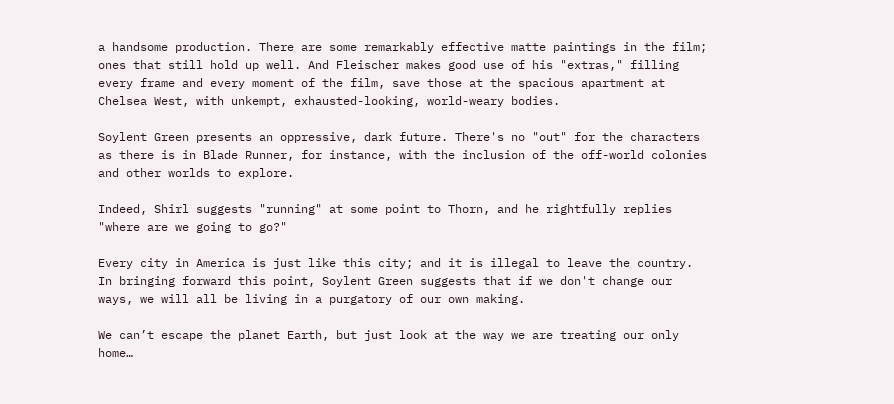a handsome production. There are some remarkably effective matte paintings in the film; ones that still hold up well. And Fleischer makes good use of his "extras," filling every frame and every moment of the film, save those at the spacious apartment at Chelsea West, with unkempt, exhausted-looking, world-weary bodies.

Soylent Green presents an oppressive, dark future. There's no "out" for the characters as there is in Blade Runner, for instance, with the inclusion of the off-world colonies and other worlds to explore.

Indeed, Shirl suggests "running" at some point to Thorn, and he rightfully replies "where are we going to go?"

Every city in America is just like this city; and it is illegal to leave the country. In bringing forward this point, Soylent Green suggests that if we don't change our ways, we will all be living in a purgatory of our own making.

We can’t escape the planet Earth, but just look at the way we are treating our only home…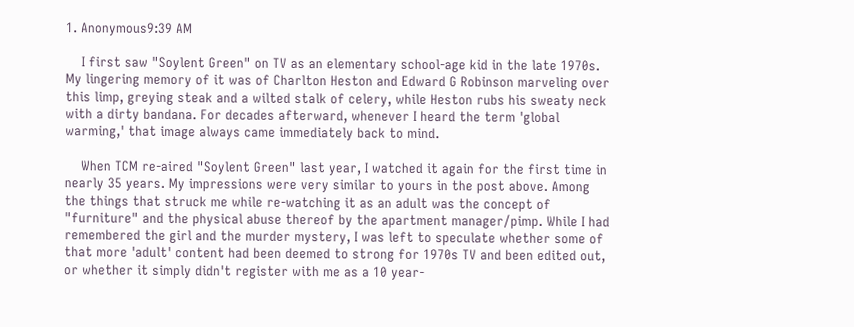1. Anonymous9:39 AM

    I first saw "Soylent Green" on TV as an elementary school-age kid in the late 1970s. My lingering memory of it was of Charlton Heston and Edward G Robinson marveling over this limp, greying steak and a wilted stalk of celery, while Heston rubs his sweaty neck with a dirty bandana. For decades afterward, whenever I heard the term 'global warming,' that image always came immediately back to mind.

    When TCM re-aired "Soylent Green" last year, I watched it again for the first time in nearly 35 years. My impressions were very similar to yours in the post above. Among the things that struck me while re-watching it as an adult was the concept of "furniture" and the physical abuse thereof by the apartment manager/pimp. While I had remembered the girl and the murder mystery, I was left to speculate whether some of that more 'adult' content had been deemed to strong for 1970s TV and been edited out, or whether it simply didn't register with me as a 10 year-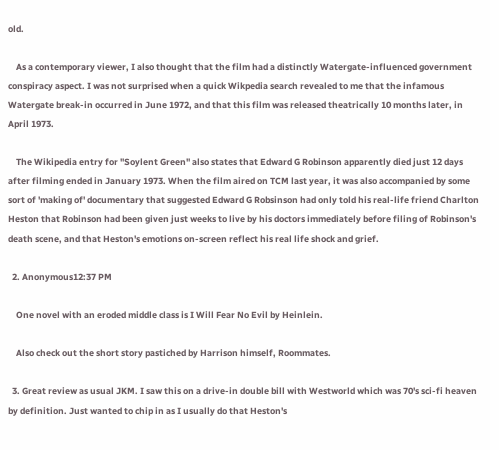old.

    As a contemporary viewer, I also thought that the film had a distinctly Watergate-influenced government conspiracy aspect. I was not surprised when a quick Wikpedia search revealed to me that the infamous Watergate break-in occurred in June 1972, and that this film was released theatrically 10 months later, in April 1973.

    The Wikipedia entry for "Soylent Green" also states that Edward G Robinson apparently died just 12 days after filming ended in January 1973. When the film aired on TCM last year, it was also accompanied by some sort of 'making of' documentary that suggested Edward G Robsinson had only told his real-life friend Charlton Heston that Robinson had been given just weeks to live by his doctors immediately before filing of Robinson's death scene, and that Heston's emotions on-screen reflect his real life shock and grief.

  2. Anonymous12:37 PM

    One novel with an eroded middle class is I Will Fear No Evil by Heinlein.

    Also check out the short story pastiched by Harrison himself, Roommates.

  3. Great review as usual JKM. I saw this on a drive-in double bill with Westworld which was 70's sci-fi heaven by definition. Just wanted to chip in as I usually do that Heston's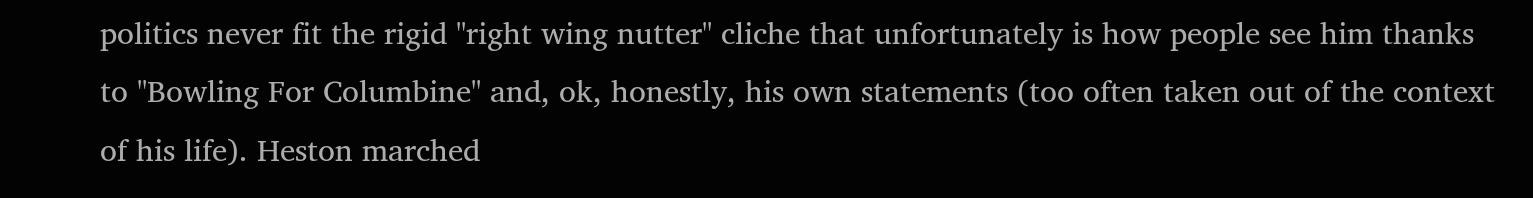politics never fit the rigid "right wing nutter" cliche that unfortunately is how people see him thanks to "Bowling For Columbine" and, ok, honestly, his own statements (too often taken out of the context of his life). Heston marched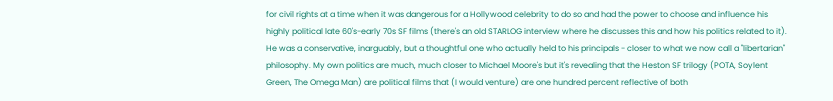for civil rights at a time when it was dangerous for a Hollywood celebrity to do so and had the power to choose and influence his highly political late 60's-early 70s SF films (there's an old STARLOG interview where he discusses this and how his politics related to it). He was a conservative, inarguably, but a thoughtful one who actually held to his principals - closer to what we now call a "libertarian" philosophy. My own politics are much, much closer to Michael Moore's but it's revealing that the Heston SF trilogy (POTA, Soylent Green, The Omega Man) are political films that (I would venture) are one hundred percent reflective of both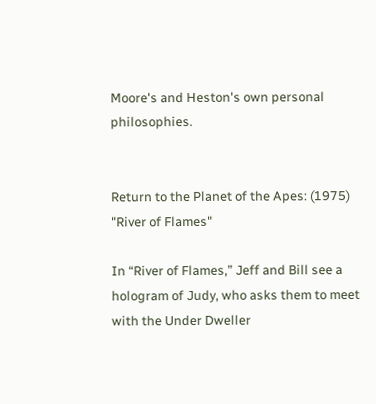Moore's and Heston's own personal philosophies.


Return to the Planet of the Apes: (1975) "River of Flames"

In “River of Flames,” Jeff and Bill see a hologram of Judy, who asks them to meet with the Under Dweller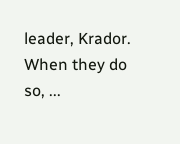leader, Krador.   When they do so, ...